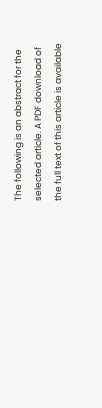The following is an abstract for the selected article. A PDF download of the full text of this article is available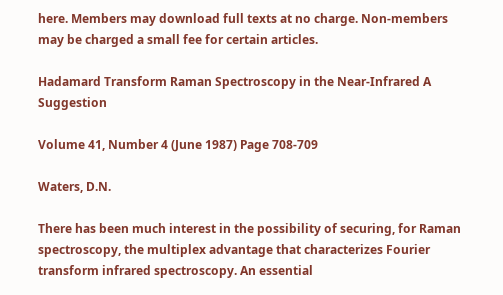here. Members may download full texts at no charge. Non-members may be charged a small fee for certain articles.

Hadamard Transform Raman Spectroscopy in the Near-Infrared A Suggestion

Volume 41, Number 4 (June 1987) Page 708-709

Waters, D.N.

There has been much interest in the possibility of securing, for Raman spectroscopy, the multiplex advantage that characterizes Fourier transform infrared spectroscopy. An essential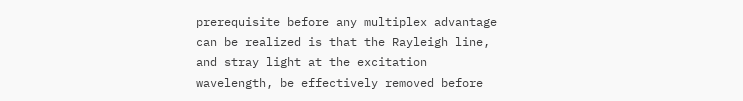prerequisite before any multiplex advantage can be realized is that the Rayleigh line, and stray light at the excitation wavelength, be effectively removed before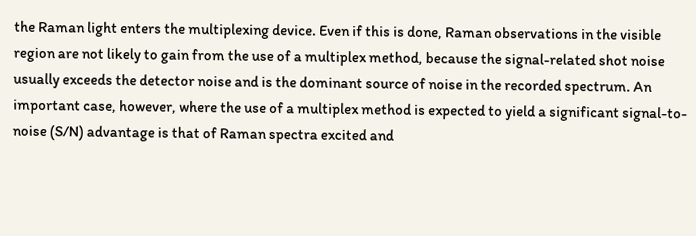the Raman light enters the multiplexing device. Even if this is done, Raman observations in the visible region are not likely to gain from the use of a multiplex method, because the signal-related shot noise usually exceeds the detector noise and is the dominant source of noise in the recorded spectrum. An important case, however, where the use of a multiplex method is expected to yield a significant signal-to-noise (S/N) advantage is that of Raman spectra excited and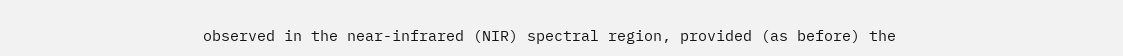observed in the near-infrared (NIR) spectral region, provided (as before) the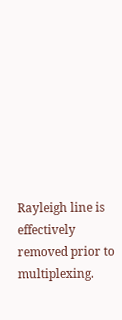Rayleigh line is effectively removed prior to multiplexing.